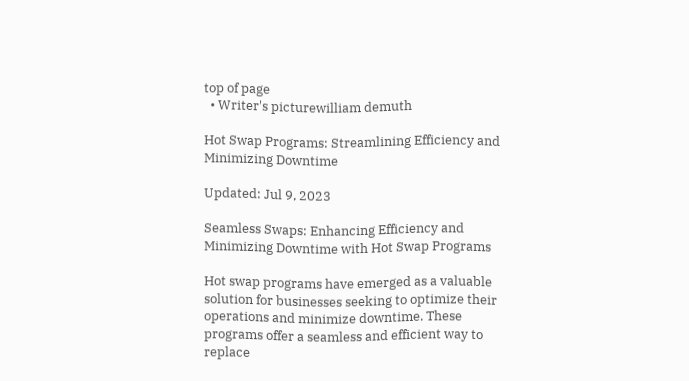top of page
  • Writer's picturewilliam demuth

Hot Swap Programs: Streamlining Efficiency and Minimizing Downtime

Updated: Jul 9, 2023

Seamless Swaps: Enhancing Efficiency and Minimizing Downtime with Hot Swap Programs

Hot swap programs have emerged as a valuable solution for businesses seeking to optimize their operations and minimize downtime. These programs offer a seamless and efficient way to replace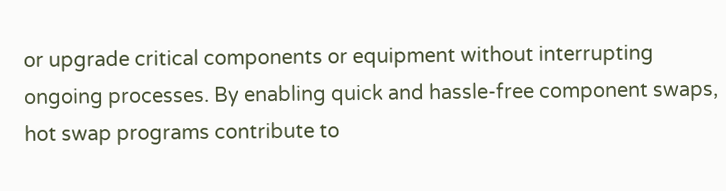or upgrade critical components or equipment without interrupting ongoing processes. By enabling quick and hassle-free component swaps, hot swap programs contribute to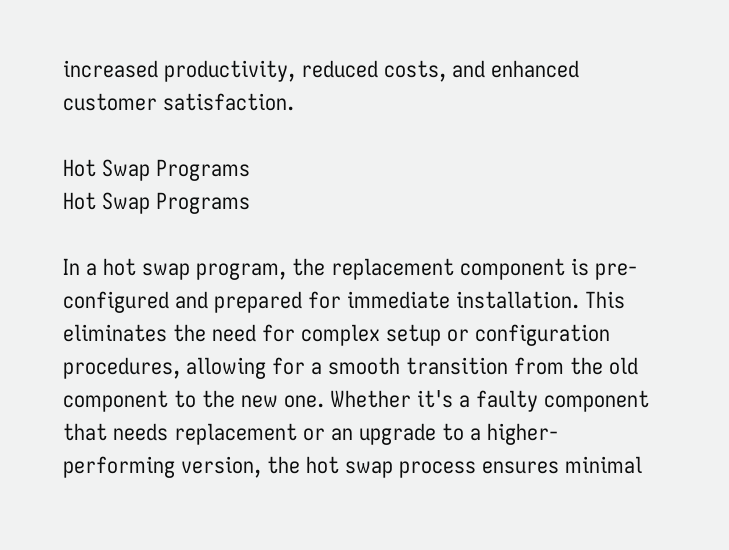increased productivity, reduced costs, and enhanced customer satisfaction.

Hot Swap Programs
Hot Swap Programs

In a hot swap program, the replacement component is pre-configured and prepared for immediate installation. This eliminates the need for complex setup or configuration procedures, allowing for a smooth transition from the old component to the new one. Whether it's a faulty component that needs replacement or an upgrade to a higher-performing version, the hot swap process ensures minimal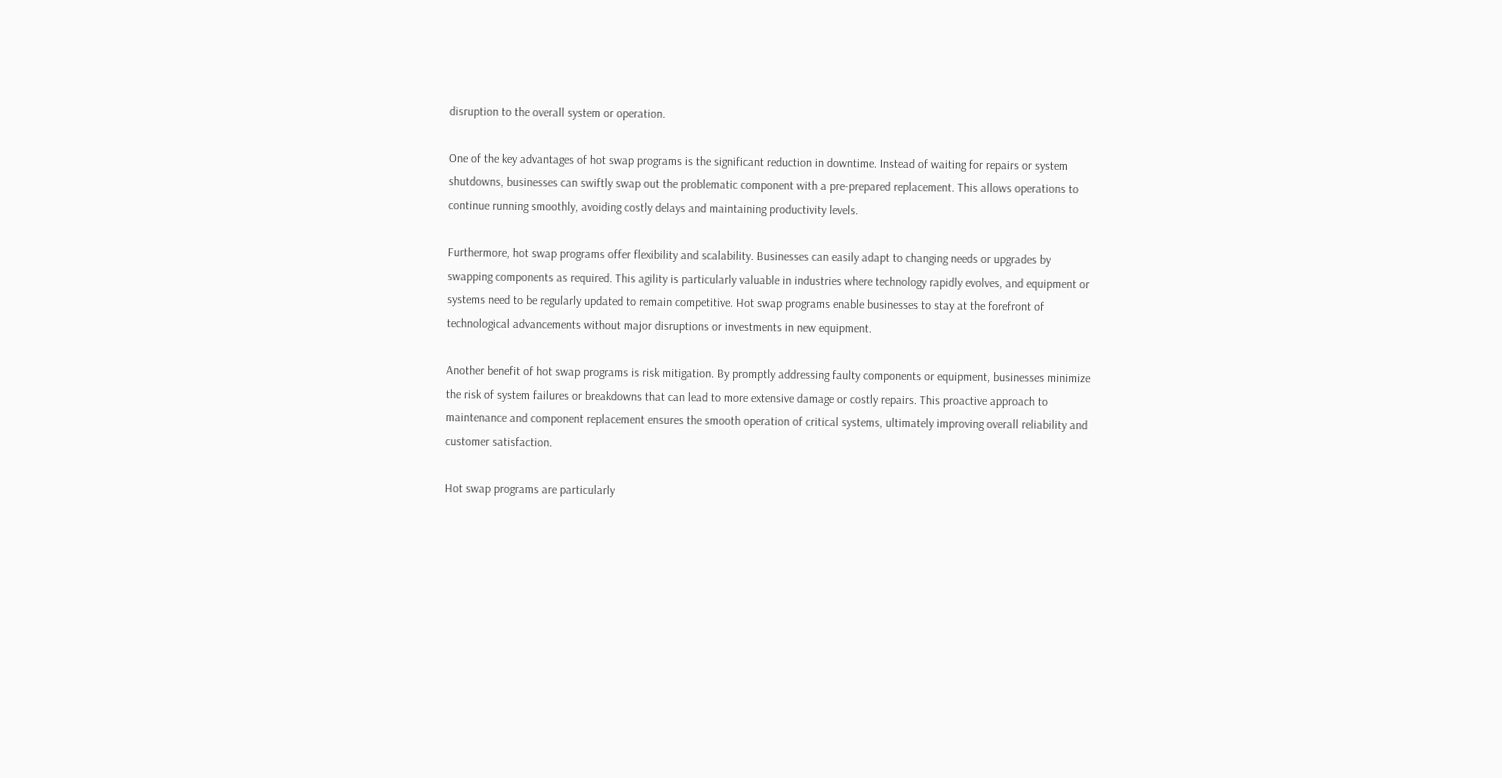disruption to the overall system or operation.

One of the key advantages of hot swap programs is the significant reduction in downtime. Instead of waiting for repairs or system shutdowns, businesses can swiftly swap out the problematic component with a pre-prepared replacement. This allows operations to continue running smoothly, avoiding costly delays and maintaining productivity levels.

Furthermore, hot swap programs offer flexibility and scalability. Businesses can easily adapt to changing needs or upgrades by swapping components as required. This agility is particularly valuable in industries where technology rapidly evolves, and equipment or systems need to be regularly updated to remain competitive. Hot swap programs enable businesses to stay at the forefront of technological advancements without major disruptions or investments in new equipment.

Another benefit of hot swap programs is risk mitigation. By promptly addressing faulty components or equipment, businesses minimize the risk of system failures or breakdowns that can lead to more extensive damage or costly repairs. This proactive approach to maintenance and component replacement ensures the smooth operation of critical systems, ultimately improving overall reliability and customer satisfaction.

Hot swap programs are particularly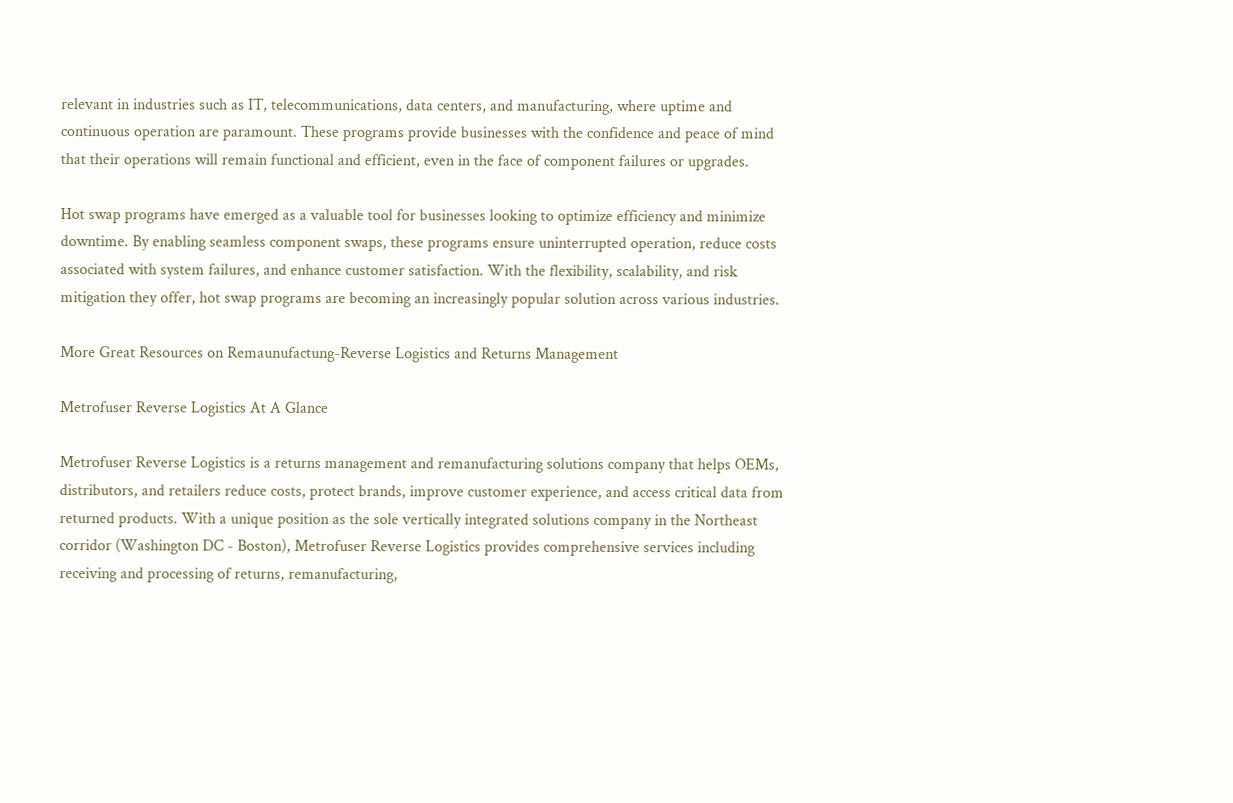relevant in industries such as IT, telecommunications, data centers, and manufacturing, where uptime and continuous operation are paramount. These programs provide businesses with the confidence and peace of mind that their operations will remain functional and efficient, even in the face of component failures or upgrades.

Hot swap programs have emerged as a valuable tool for businesses looking to optimize efficiency and minimize downtime. By enabling seamless component swaps, these programs ensure uninterrupted operation, reduce costs associated with system failures, and enhance customer satisfaction. With the flexibility, scalability, and risk mitigation they offer, hot swap programs are becoming an increasingly popular solution across various industries.

More Great Resources on Remaunufactung-Reverse Logistics and Returns Management

Metrofuser Reverse Logistics At A Glance

Metrofuser Reverse Logistics is a returns management and remanufacturing solutions company that helps OEMs, distributors, and retailers reduce costs, protect brands, improve customer experience, and access critical data from returned products. With a unique position as the sole vertically integrated solutions company in the Northeast corridor (Washington DC - Boston), Metrofuser Reverse Logistics provides comprehensive services including receiving and processing of returns, remanufacturing,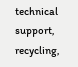technical support, recycling,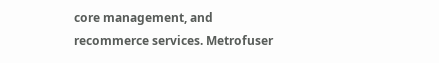core management, and recommerce services. Metrofuser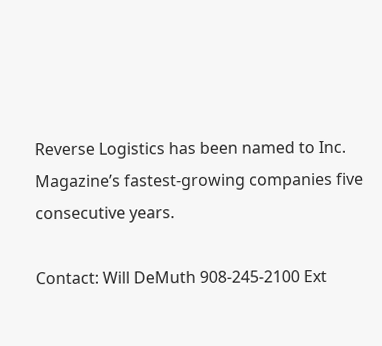Reverse Logistics has been named to Inc. Magazine’s fastest-growing companies five consecutive years.

Contact: Will DeMuth 908-245-2100 Ext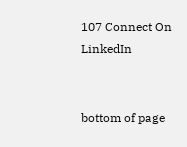107 Connect On LinkedIn


bottom of page